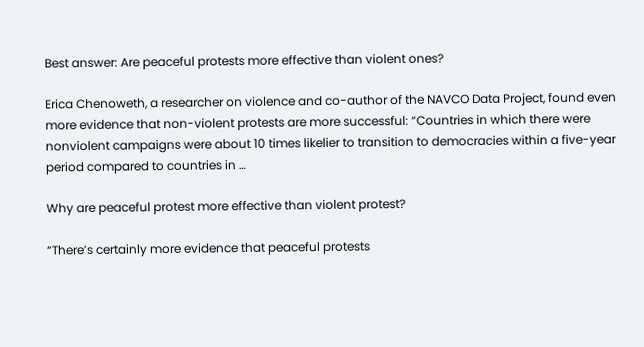Best answer: Are peaceful protests more effective than violent ones?

Erica Chenoweth, a researcher on violence and co-author of the NAVCO Data Project, found even more evidence that non-violent protests are more successful: “Countries in which there were nonviolent campaigns were about 10 times likelier to transition to democracies within a five-year period compared to countries in …

Why are peaceful protest more effective than violent protest?

“There’s certainly more evidence that peaceful protests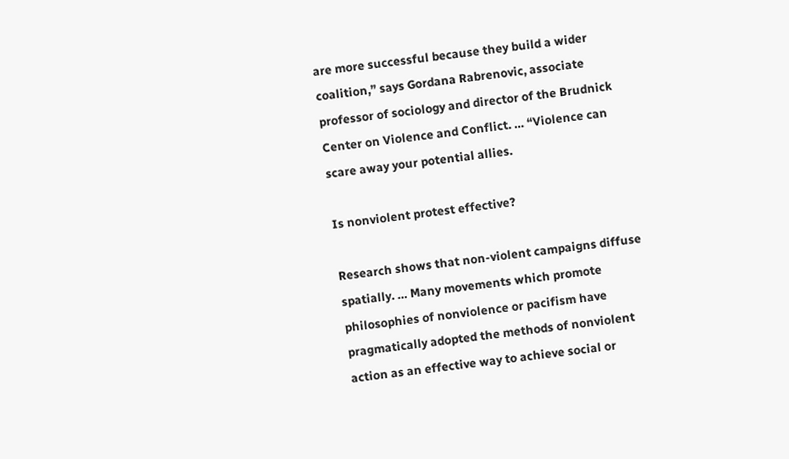are more successful because they build a wider coalition,” says Gordana Rabrenovic, associate professor of sociology and director of the Brudnick Center on Violence and Conflict. … “Violence can scare away your potential allies.

Is nonviolent protest effective?

Research shows that non-violent campaigns diffuse spatially. … Many movements which promote philosophies of nonviolence or pacifism have pragmatically adopted the methods of nonviolent action as an effective way to achieve social or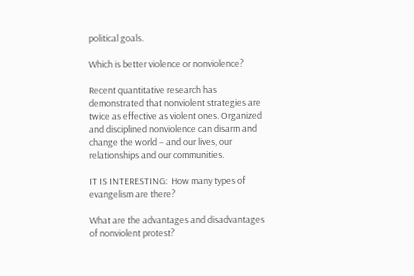political goals.

Which is better violence or nonviolence?

Recent quantitative research has demonstrated that nonviolent strategies are twice as effective as violent ones. Organized and disciplined nonviolence can disarm and change the world – and our lives, our relationships and our communities.

IT IS INTERESTING:  How many types of evangelism are there?

What are the advantages and disadvantages of nonviolent protest?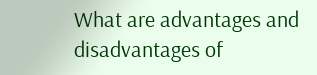What are advantages and disadvantages of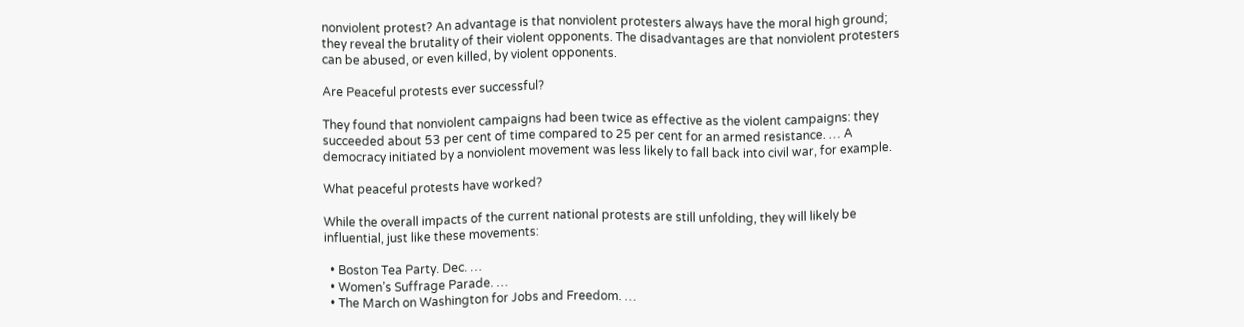nonviolent protest? An advantage is that nonviolent protesters always have the moral high ground; they reveal the brutality of their violent opponents. The disadvantages are that nonviolent protesters can be abused, or even killed, by violent opponents.

Are Peaceful protests ever successful?

They found that nonviolent campaigns had been twice as effective as the violent campaigns: they succeeded about 53 per cent of time compared to 25 per cent for an armed resistance. … A democracy initiated by a nonviolent movement was less likely to fall back into civil war, for example.

What peaceful protests have worked?

While the overall impacts of the current national protests are still unfolding, they will likely be influential, just like these movements:

  • Boston Tea Party. Dec. …
  • Women’s Suffrage Parade. …
  • The March on Washington for Jobs and Freedom. …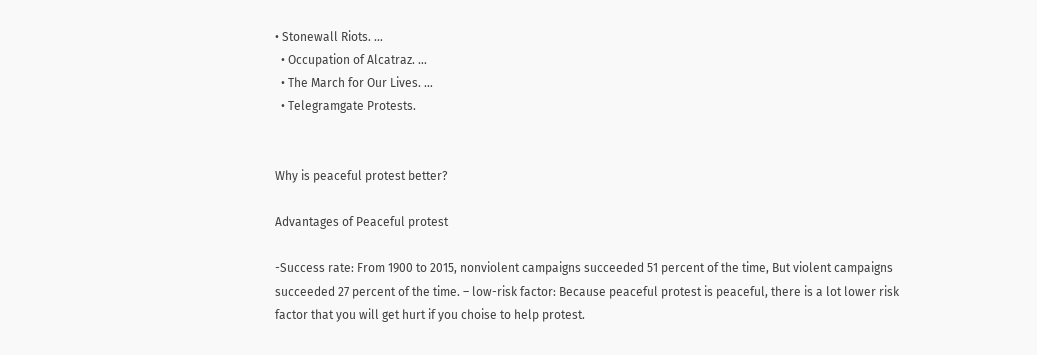• Stonewall Riots. …
  • Occupation of Alcatraz. …
  • The March for Our Lives. …
  • Telegramgate Protests.


Why is peaceful protest better?

Advantages of Peaceful protest

-Success rate: From 1900 to 2015, nonviolent campaigns succeeded 51 percent of the time, But violent campaigns succeeded 27 percent of the time. – low-risk factor: Because peaceful protest is peaceful, there is a lot lower risk factor that you will get hurt if you choise to help protest.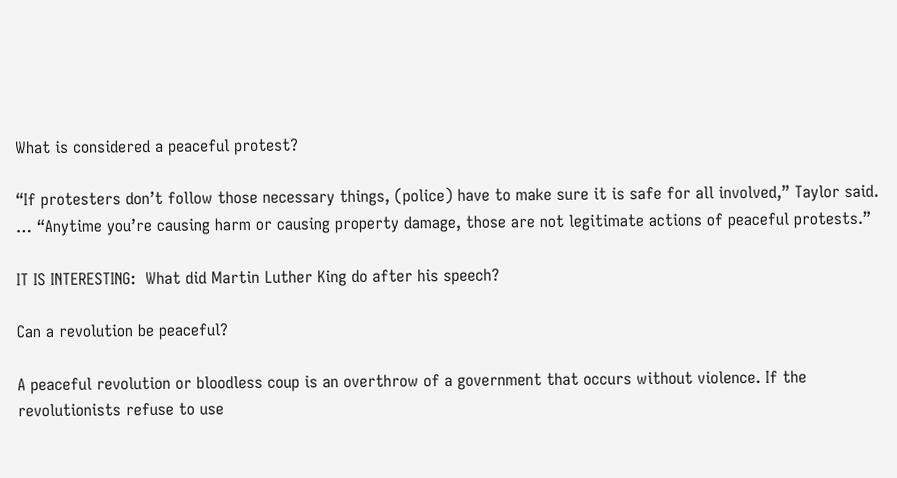What is considered a peaceful protest?

“If protesters don’t follow those necessary things, (police) have to make sure it is safe for all involved,” Taylor said. … “Anytime you’re causing harm or causing property damage, those are not legitimate actions of peaceful protests.”

IT IS INTERESTING:  What did Martin Luther King do after his speech?

Can a revolution be peaceful?

A peaceful revolution or bloodless coup is an overthrow of a government that occurs without violence. If the revolutionists refuse to use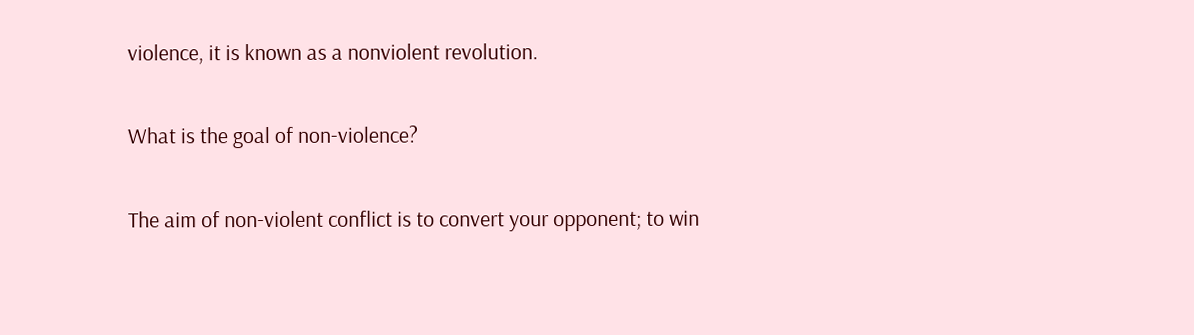violence, it is known as a nonviolent revolution.

What is the goal of non-violence?

The aim of non-violent conflict is to convert your opponent; to win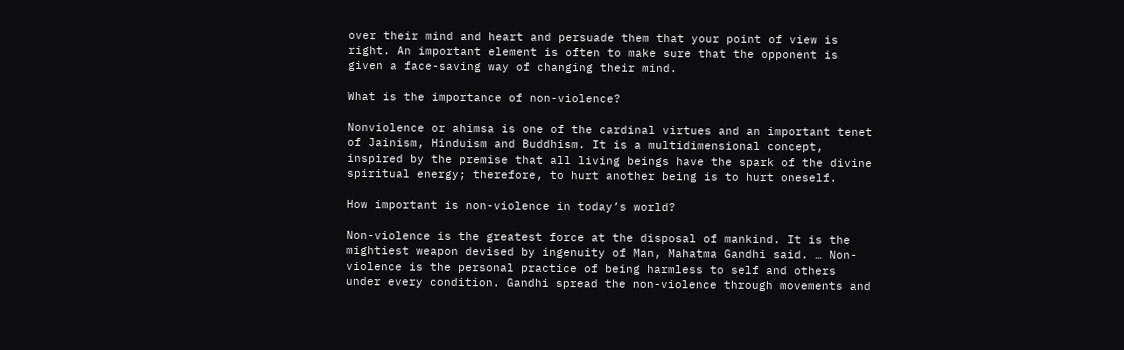over their mind and heart and persuade them that your point of view is right. An important element is often to make sure that the opponent is given a face-saving way of changing their mind.

What is the importance of non-violence?

Nonviolence or ahimsa is one of the cardinal virtues and an important tenet of Jainism, Hinduism and Buddhism. It is a multidimensional concept, inspired by the premise that all living beings have the spark of the divine spiritual energy; therefore, to hurt another being is to hurt oneself.

How important is non-violence in today’s world?

Non-violence is the greatest force at the disposal of mankind. It is the mightiest weapon devised by ingenuity of Man, Mahatma Gandhi said. … Non-violence is the personal practice of being harmless to self and others under every condition. Gandhi spread the non-violence through movements and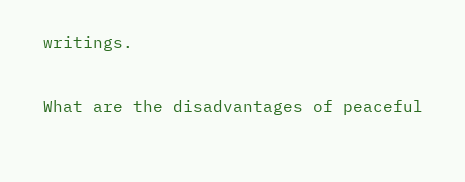writings.

What are the disadvantages of peaceful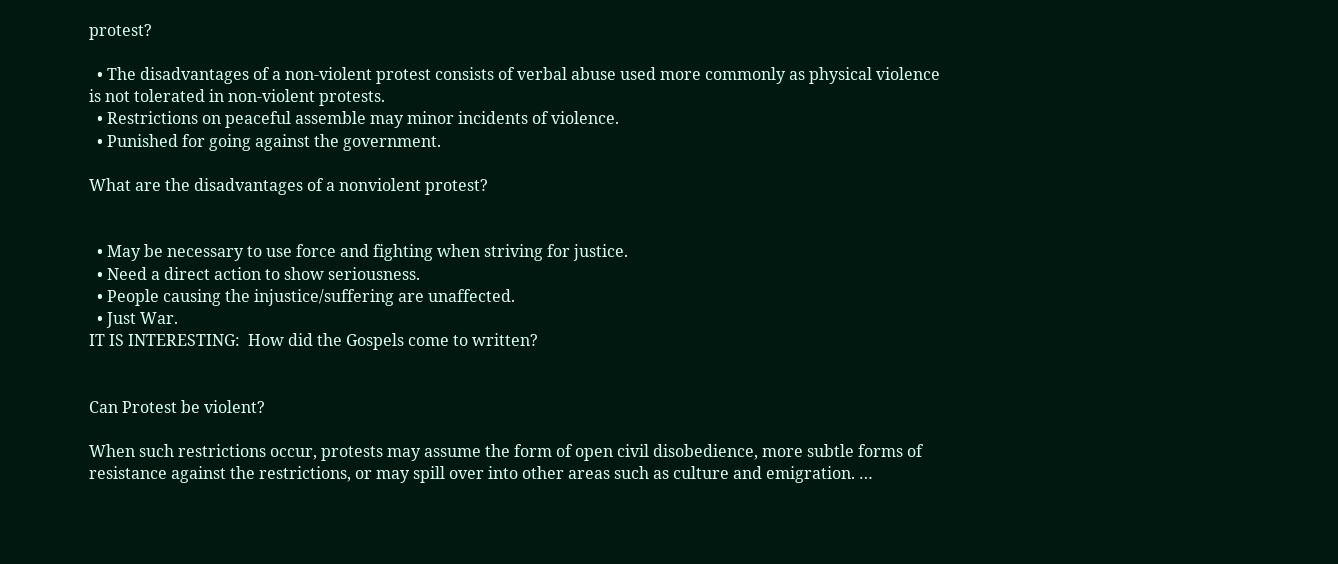protest?

  • The disadvantages of a non-violent protest consists of verbal abuse used more commonly as physical violence is not tolerated in non-violent protests.
  • Restrictions on peaceful assemble may minor incidents of violence.
  • Punished for going against the government.

What are the disadvantages of a nonviolent protest?


  • May be necessary to use force and fighting when striving for justice.
  • Need a direct action to show seriousness.
  • People causing the injustice/suffering are unaffected.
  • Just War.
IT IS INTERESTING:  How did the Gospels come to written?


Can Protest be violent?

When such restrictions occur, protests may assume the form of open civil disobedience, more subtle forms of resistance against the restrictions, or may spill over into other areas such as culture and emigration. …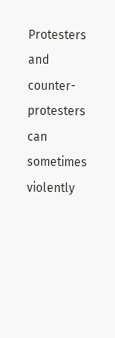Protesters and counter-protesters can sometimes violently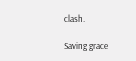clash.

Saving grace